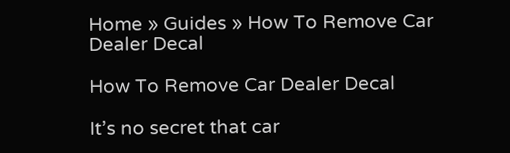Home » Guides » How To Remove Car Dealer Decal

How To Remove Car Dealer Decal

It’s no secret that car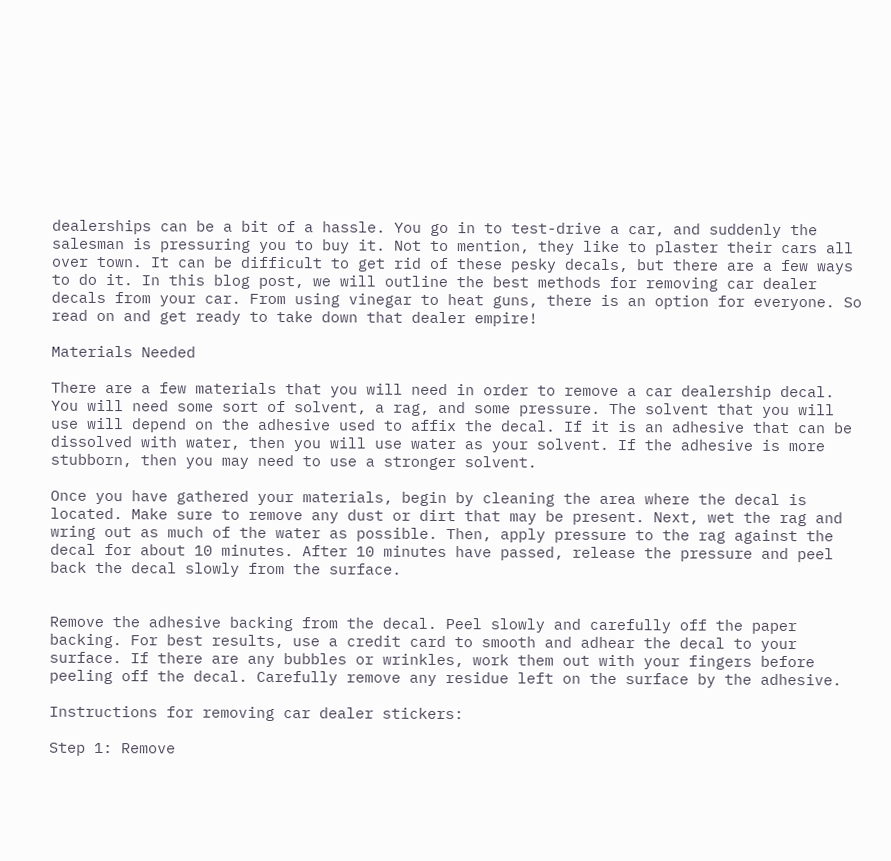dealerships can be a bit of a hassle. You go in to test-drive a car, and suddenly the salesman is pressuring you to buy it. Not to mention, they like to plaster their cars all over town. It can be difficult to get rid of these pesky decals, but there are a few ways to do it. In this blog post, we will outline the best methods for removing car dealer decals from your car. From using vinegar to heat guns, there is an option for everyone. So read on and get ready to take down that dealer empire!

Materials Needed

There are a few materials that you will need in order to remove a car dealership decal. You will need some sort of solvent, a rag, and some pressure. The solvent that you will use will depend on the adhesive used to affix the decal. If it is an adhesive that can be dissolved with water, then you will use water as your solvent. If the adhesive is more stubborn, then you may need to use a stronger solvent.

Once you have gathered your materials, begin by cleaning the area where the decal is located. Make sure to remove any dust or dirt that may be present. Next, wet the rag and wring out as much of the water as possible. Then, apply pressure to the rag against the decal for about 10 minutes. After 10 minutes have passed, release the pressure and peel back the decal slowly from the surface.


Remove the adhesive backing from the decal. Peel slowly and carefully off the paper backing. For best results, use a credit card to smooth and adhear the decal to your surface. If there are any bubbles or wrinkles, work them out with your fingers before peeling off the decal. Carefully remove any residue left on the surface by the adhesive.

Instructions for removing car dealer stickers:

Step 1: Remove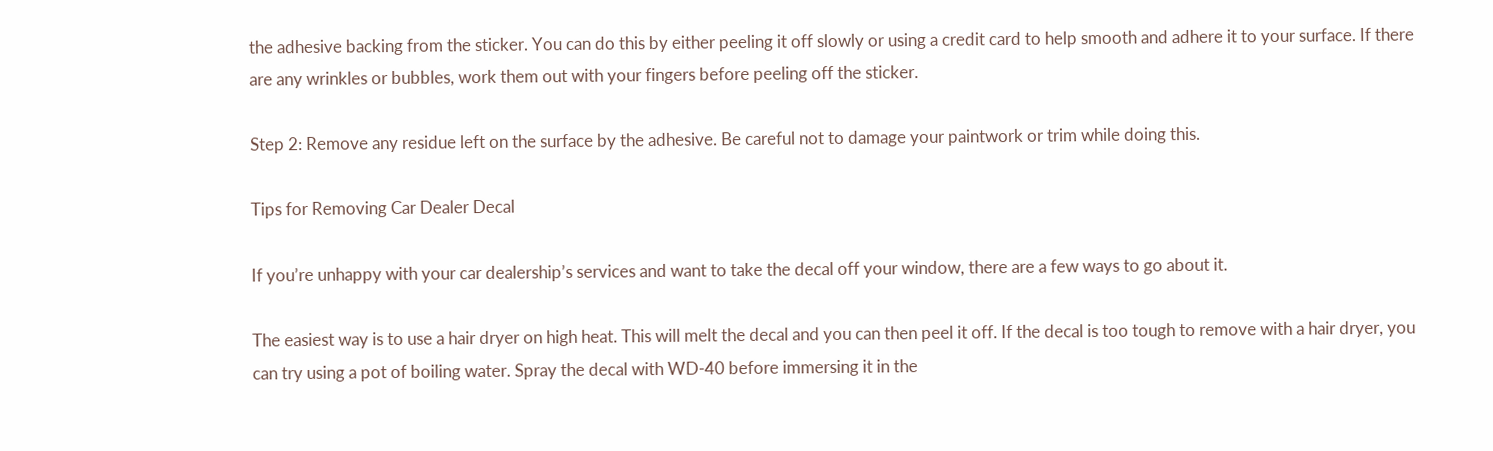the adhesive backing from the sticker. You can do this by either peeling it off slowly or using a credit card to help smooth and adhere it to your surface. If there are any wrinkles or bubbles, work them out with your fingers before peeling off the sticker.

Step 2: Remove any residue left on the surface by the adhesive. Be careful not to damage your paintwork or trim while doing this.

Tips for Removing Car Dealer Decal

If you’re unhappy with your car dealership’s services and want to take the decal off your window, there are a few ways to go about it.

The easiest way is to use a hair dryer on high heat. This will melt the decal and you can then peel it off. If the decal is too tough to remove with a hair dryer, you can try using a pot of boiling water. Spray the decal with WD-40 before immersing it in the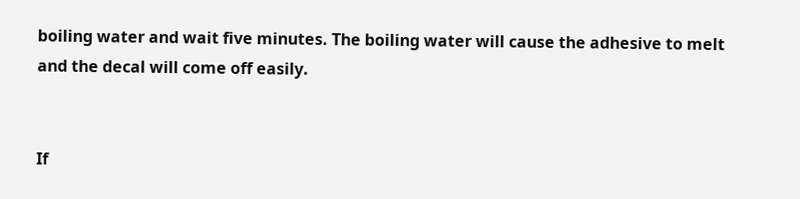boiling water and wait five minutes. The boiling water will cause the adhesive to melt and the decal will come off easily.


If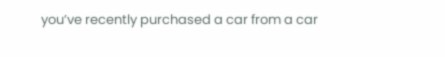you’ve recently purchased a car from a car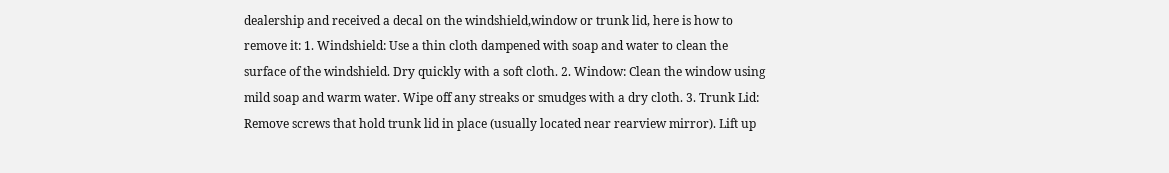dealership and received a decal on the windshield,window or trunk lid, here is how to remove it: 1. Windshield: Use a thin cloth dampened with soap and water to clean the surface of the windshield. Dry quickly with a soft cloth. 2. Window: Clean the window using mild soap and warm water. Wipe off any streaks or smudges with a dry cloth. 3. Trunk Lid: Remove screws that hold trunk lid in place (usually located near rearview mirror). Lift up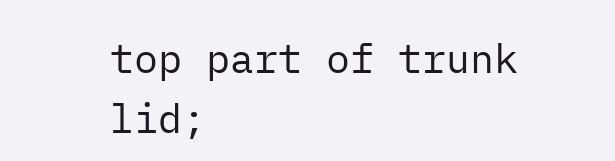top part of trunk lid;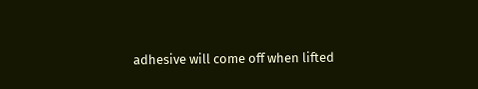adhesive will come off when lifted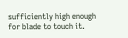sufficiently high enough for blade to touch it.